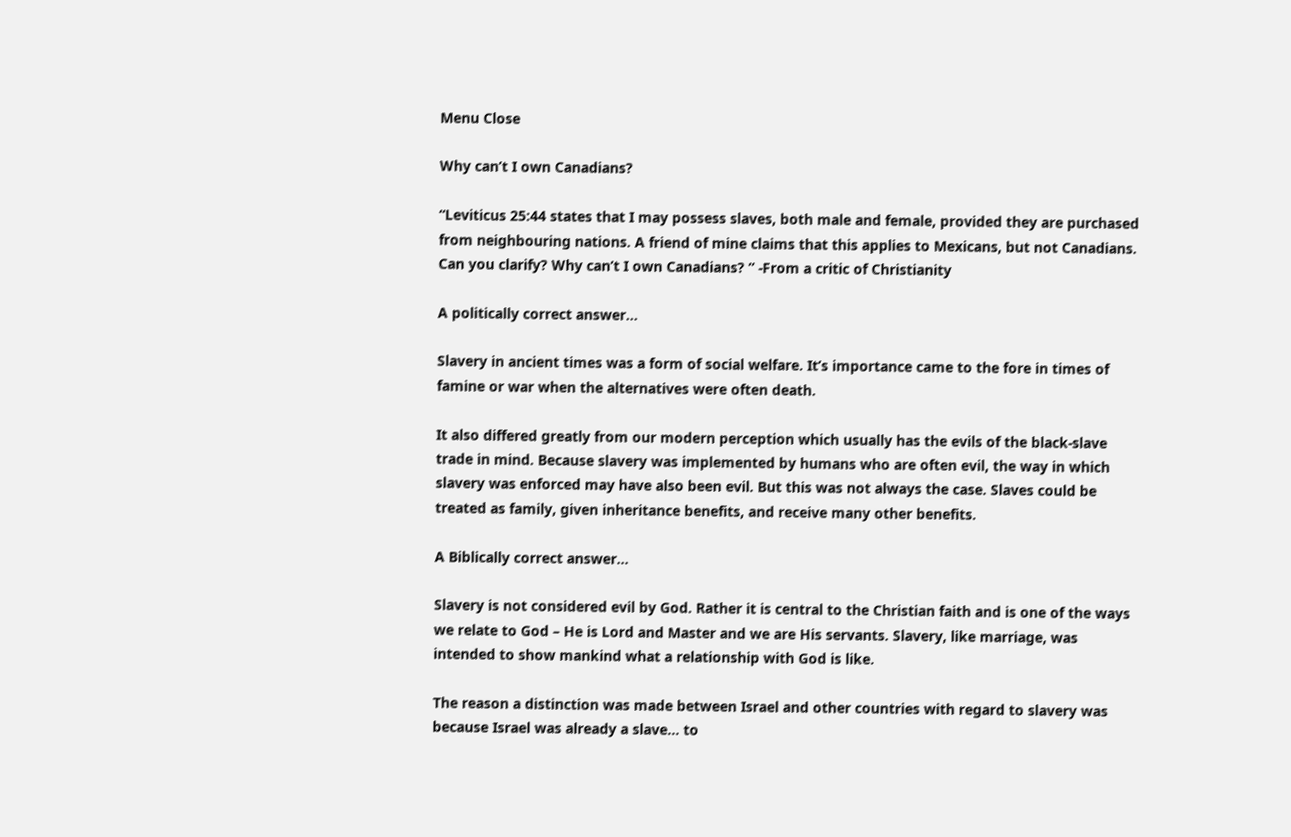Menu Close

Why can’t I own Canadians?

“Leviticus 25:44 states that I may possess slaves, both male and female, provided they are purchased from neighbouring nations. A friend of mine claims that this applies to Mexicans, but not Canadians. Can you clarify? Why can’t I own Canadians? ” -From a critic of Christianity

A politically correct answer…

Slavery in ancient times was a form of social welfare. It’s importance came to the fore in times of famine or war when the alternatives were often death.

It also differed greatly from our modern perception which usually has the evils of the black-slave trade in mind. Because slavery was implemented by humans who are often evil, the way in which slavery was enforced may have also been evil. But this was not always the case. Slaves could be treated as family, given inheritance benefits, and receive many other benefits.

A Biblically correct answer…

Slavery is not considered evil by God. Rather it is central to the Christian faith and is one of the ways we relate to God – He is Lord and Master and we are His servants. Slavery, like marriage, was intended to show mankind what a relationship with God is like.

The reason a distinction was made between Israel and other countries with regard to slavery was because Israel was already a slave… to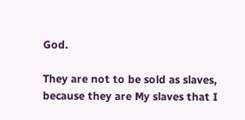God.

They are not to be sold as slaves, because they are My slaves that I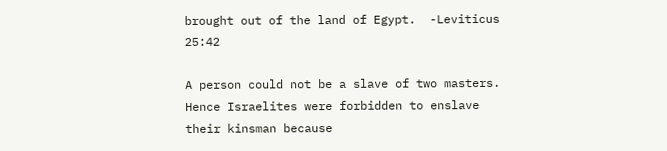brought out of the land of Egypt.  -Leviticus 25:42

A person could not be a slave of two masters. Hence Israelites were forbidden to enslave their kinsman because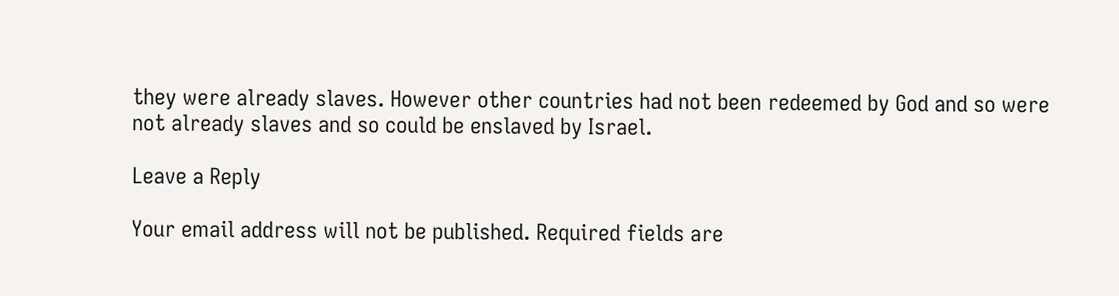they were already slaves. However other countries had not been redeemed by God and so were not already slaves and so could be enslaved by Israel.

Leave a Reply

Your email address will not be published. Required fields are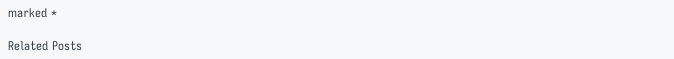marked *

Related Posts